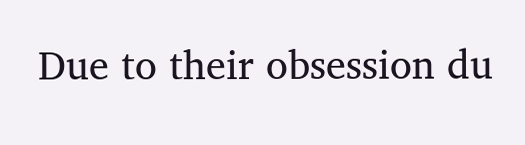Due to their obsession du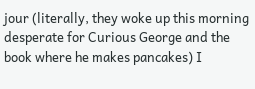jour (literally, they woke up this morning desperate for Curious George and the book where he makes pancakes) I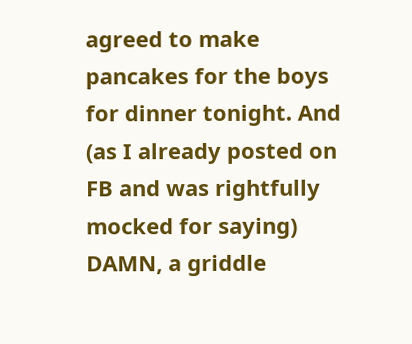agreed to make pancakes for the boys for dinner tonight. And (as I already posted on FB and was rightfully mocked for saying) DAMN, a griddle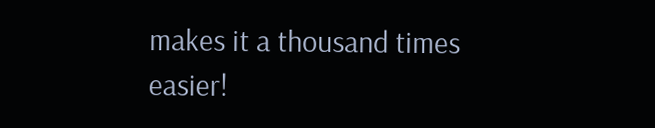makes it a thousand times easier!